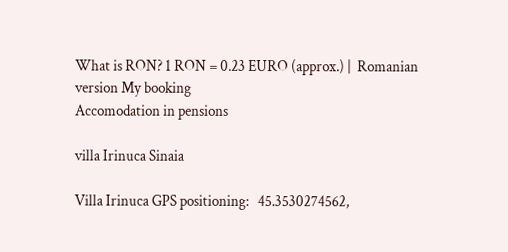What is RON? 1 RON = 0.23 EURO (approx.) |  Romanian version My booking
Accomodation in pensions

villa Irinuca Sinaia

Villa Irinuca GPS positioning:   45.3530274562,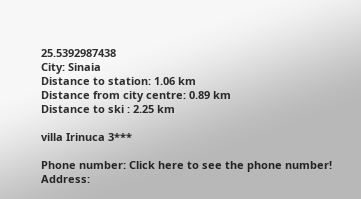25.5392987438
City: Sinaia
Distance to station: 1.06 km
Distance from city centre: 0.89 km
Distance to ski : 2.25 km

villa Irinuca 3***

Phone number: Click here to see the phone number!
Address: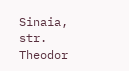Sinaia, str. Theodor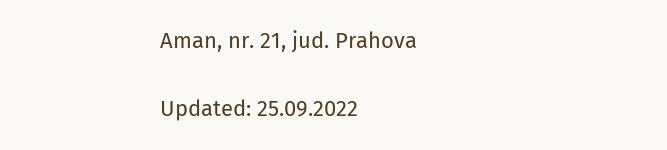Aman, nr. 21, jud. Prahova

Updated: 25.09.2022